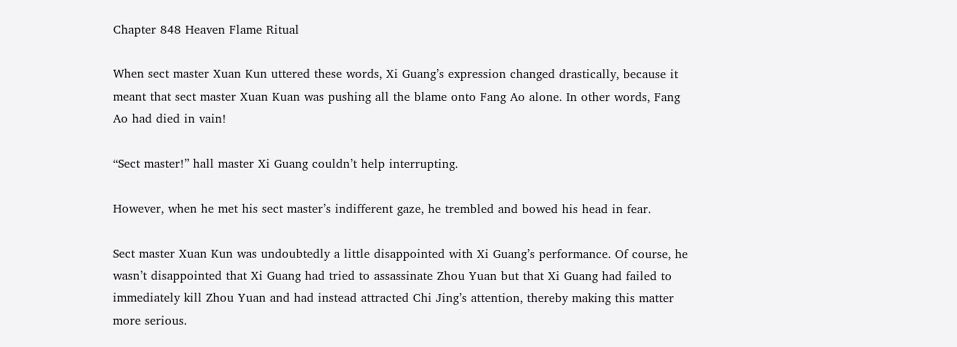Chapter 848 Heaven Flame Ritual

When sect master Xuan Kun uttered these words, Xi Guang’s expression changed drastically, because it meant that sect master Xuan Kuan was pushing all the blame onto Fang Ao alone. In other words, Fang Ao had died in vain!

“Sect master!” hall master Xi Guang couldn’t help interrupting.

However, when he met his sect master’s indifferent gaze, he trembled and bowed his head in fear.

Sect master Xuan Kun was undoubtedly a little disappointed with Xi Guang’s performance. Of course, he wasn’t disappointed that Xi Guang had tried to assassinate Zhou Yuan but that Xi Guang had failed to immediately kill Zhou Yuan and had instead attracted Chi Jing’s attention, thereby making this matter more serious.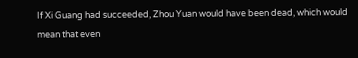If Xi Guang had succeeded, Zhou Yuan would have been dead, which would mean that even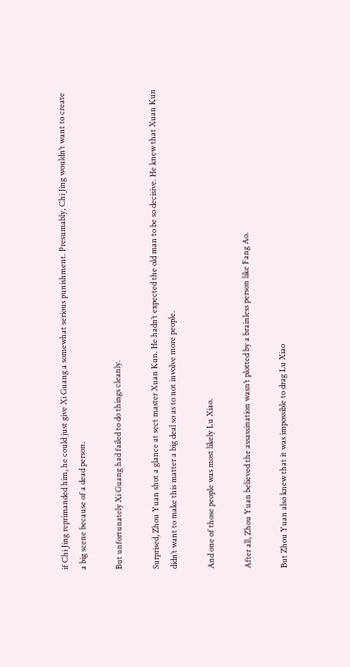if Chi Jing reprimanded him, he could just give Xi Guang a somewhat serious punishment. Presumably, Chi Jing wouldn’t want to create a big scene because of a dead person.

But unfortunately Xi Guang had failed to do things cleanly.

Surprised, Zhou Yuan shot a glance at sect master Xuan Kun. He hadn’t expected the old man to be so decisive. He knew that Xuan Kun didn’t want to make this matter a big deal so as to not involve more people.

And one of those people was most likely Lu Xiao.

After all, Zhou Yuan believed the assassination wasn’t plotted by a brainless person like Fang Ao.

But Zhou Yuan also knew that it was impossible to drag Lu Xiao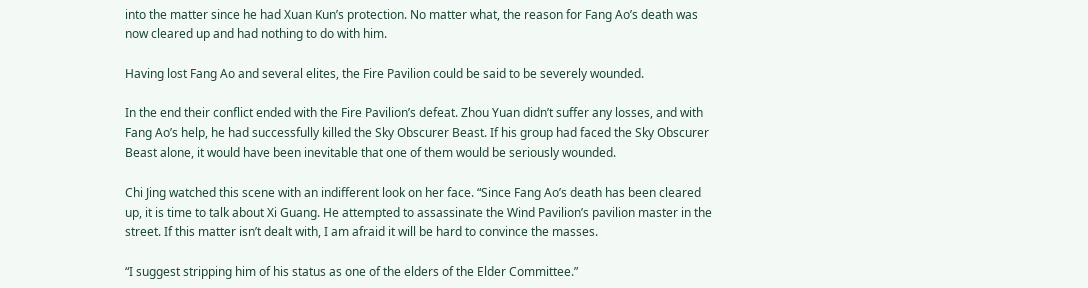into the matter since he had Xuan Kun’s protection. No matter what, the reason for Fang Ao’s death was now cleared up and had nothing to do with him.

Having lost Fang Ao and several elites, the Fire Pavilion could be said to be severely wounded.

In the end their conflict ended with the Fire Pavilion’s defeat. Zhou Yuan didn’t suffer any losses, and with Fang Ao’s help, he had successfully killed the Sky Obscurer Beast. If his group had faced the Sky Obscurer Beast alone, it would have been inevitable that one of them would be seriously wounded.

Chi Jing watched this scene with an indifferent look on her face. “Since Fang Ao’s death has been cleared up, it is time to talk about Xi Guang. He attempted to assassinate the Wind Pavilion’s pavilion master in the street. If this matter isn’t dealt with, I am afraid it will be hard to convince the masses.

“I suggest stripping him of his status as one of the elders of the Elder Committee.”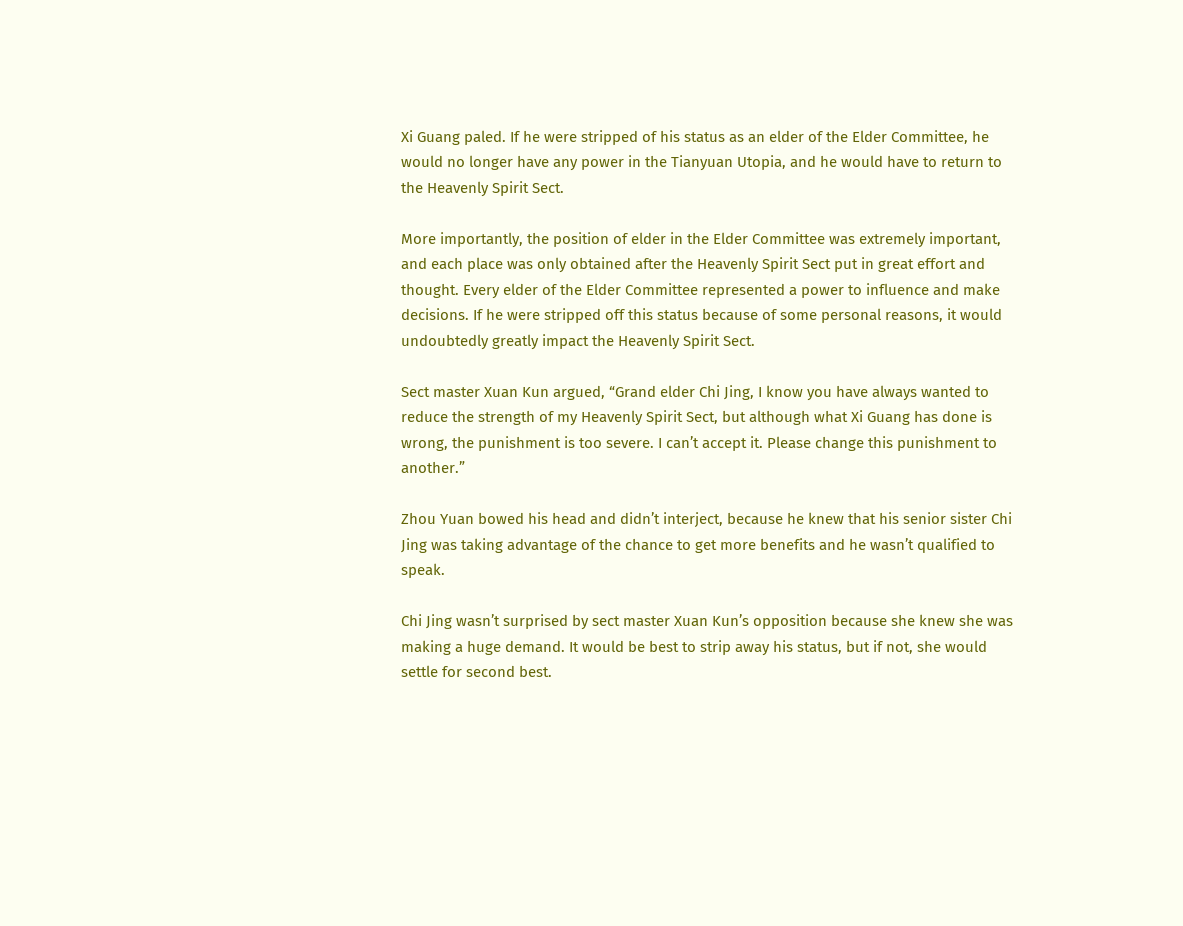Xi Guang paled. If he were stripped of his status as an elder of the Elder Committee, he would no longer have any power in the Tianyuan Utopia, and he would have to return to the Heavenly Spirit Sect.

More importantly, the position of elder in the Elder Committee was extremely important, and each place was only obtained after the Heavenly Spirit Sect put in great effort and thought. Every elder of the Elder Committee represented a power to influence and make decisions. If he were stripped off this status because of some personal reasons, it would undoubtedly greatly impact the Heavenly Spirit Sect.

Sect master Xuan Kun argued, “Grand elder Chi Jing, I know you have always wanted to reduce the strength of my Heavenly Spirit Sect, but although what Xi Guang has done is wrong, the punishment is too severe. I can’t accept it. Please change this punishment to another.”

Zhou Yuan bowed his head and didn’t interject, because he knew that his senior sister Chi Jing was taking advantage of the chance to get more benefits and he wasn’t qualified to speak.

Chi Jing wasn’t surprised by sect master Xuan Kun’s opposition because she knew she was making a huge demand. It would be best to strip away his status, but if not, she would settle for second best.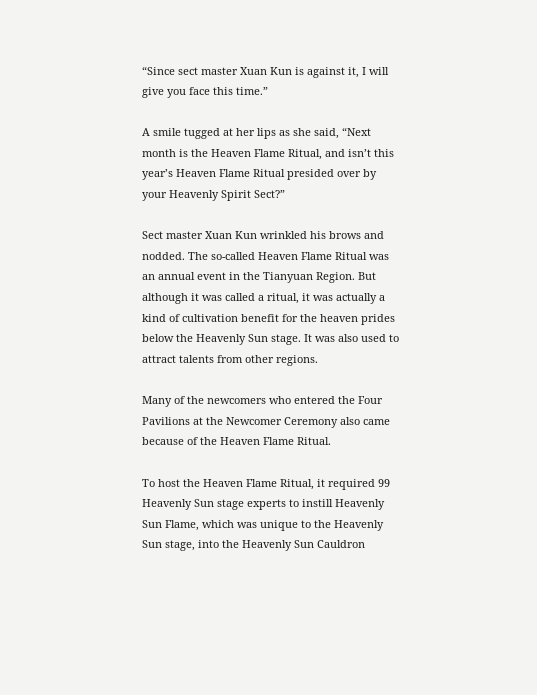“Since sect master Xuan Kun is against it, I will give you face this time.”

A smile tugged at her lips as she said, “Next month is the Heaven Flame Ritual, and isn’t this year’s Heaven Flame Ritual presided over by your Heavenly Spirit Sect?”

Sect master Xuan Kun wrinkled his brows and nodded. The so-called Heaven Flame Ritual was an annual event in the Tianyuan Region. But although it was called a ritual, it was actually a kind of cultivation benefit for the heaven prides below the Heavenly Sun stage. It was also used to attract talents from other regions.

Many of the newcomers who entered the Four Pavilions at the Newcomer Ceremony also came because of the Heaven Flame Ritual.

To host the Heaven Flame Ritual, it required 99 Heavenly Sun stage experts to instill Heavenly Sun Flame, which was unique to the Heavenly Sun stage, into the Heavenly Sun Cauldron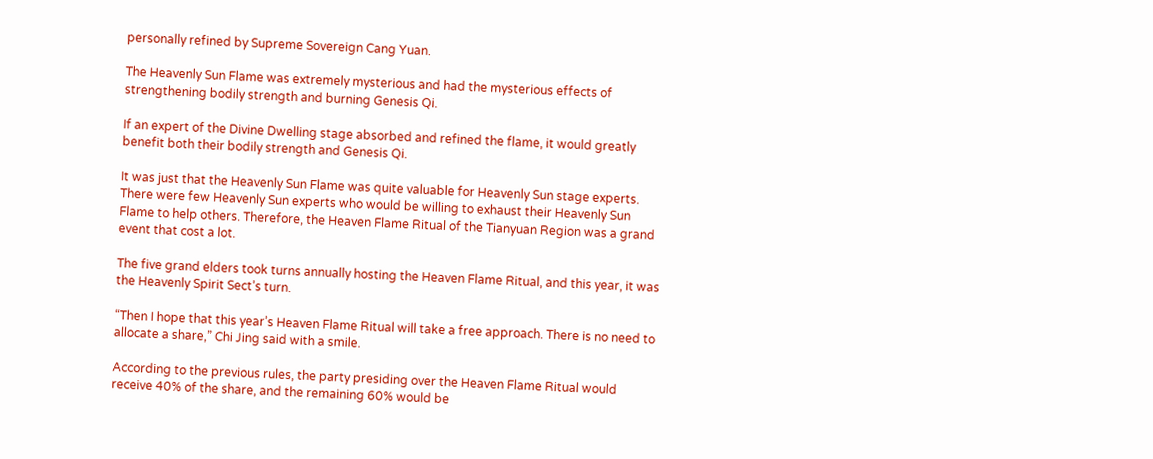personally refined by Supreme Sovereign Cang Yuan.

The Heavenly Sun Flame was extremely mysterious and had the mysterious effects of strengthening bodily strength and burning Genesis Qi.

If an expert of the Divine Dwelling stage absorbed and refined the flame, it would greatly benefit both their bodily strength and Genesis Qi.

It was just that the Heavenly Sun Flame was quite valuable for Heavenly Sun stage experts. There were few Heavenly Sun experts who would be willing to exhaust their Heavenly Sun Flame to help others. Therefore, the Heaven Flame Ritual of the Tianyuan Region was a grand event that cost a lot.

The five grand elders took turns annually hosting the Heaven Flame Ritual, and this year, it was the Heavenly Spirit Sect’s turn.

“Then I hope that this year’s Heaven Flame Ritual will take a free approach. There is no need to allocate a share,” Chi Jing said with a smile.

According to the previous rules, the party presiding over the Heaven Flame Ritual would receive 40% of the share, and the remaining 60% would be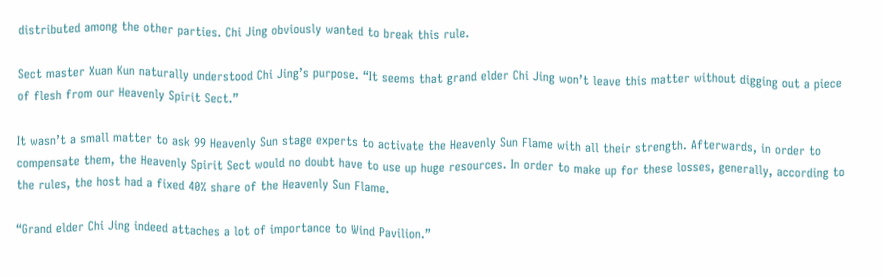distributed among the other parties. Chi Jing obviously wanted to break this rule.

Sect master Xuan Kun naturally understood Chi Jing’s purpose. “It seems that grand elder Chi Jing won’t leave this matter without digging out a piece of flesh from our Heavenly Spirit Sect.”

It wasn’t a small matter to ask 99 Heavenly Sun stage experts to activate the Heavenly Sun Flame with all their strength. Afterwards, in order to compensate them, the Heavenly Spirit Sect would no doubt have to use up huge resources. In order to make up for these losses, generally, according to the rules, the host had a fixed 40% share of the Heavenly Sun Flame.

“Grand elder Chi Jing indeed attaches a lot of importance to Wind Pavilion.”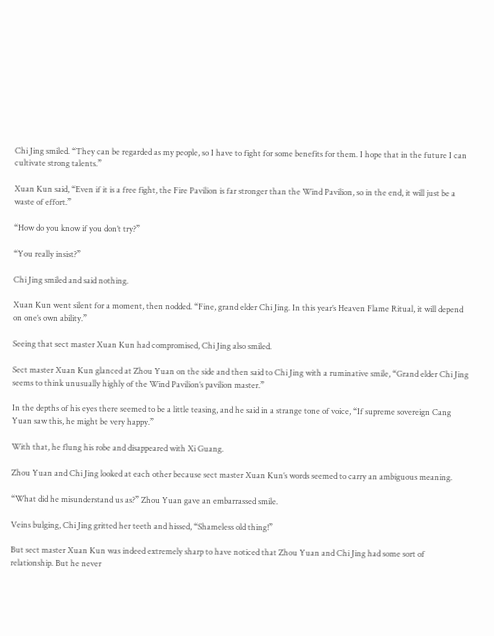Chi Jing smiled. “They can be regarded as my people, so I have to fight for some benefits for them. I hope that in the future I can cultivate strong talents.”

Xuan Kun said, “Even if it is a free fight, the Fire Pavilion is far stronger than the Wind Pavilion, so in the end, it will just be a waste of effort.”

“How do you know if you don’t try?”

“You really insist?”

Chi Jing smiled and said nothing.

Xuan Kun went silent for a moment, then nodded. “Fine, grand elder Chi Jing. In this year’s Heaven Flame Ritual, it will depend on one’s own ability.”

Seeing that sect master Xuan Kun had compromised, Chi Jing also smiled.

Sect master Xuan Kun glanced at Zhou Yuan on the side and then said to Chi Jing with a ruminative smile, “Grand elder Chi Jing seems to think unusually highly of the Wind Pavilion’s pavilion master.”

In the depths of his eyes there seemed to be a little teasing, and he said in a strange tone of voice, “If supreme sovereign Cang Yuan saw this, he might be very happy.”

With that, he flung his robe and disappeared with Xi Guang.

Zhou Yuan and Chi Jing looked at each other because sect master Xuan Kun’s words seemed to carry an ambiguous meaning.

“What did he misunderstand us as?” Zhou Yuan gave an embarrassed smile.

Veins bulging, Chi Jing gritted her teeth and hissed, “Shameless old thing!”

But sect master Xuan Kun was indeed extremely sharp to have noticed that Zhou Yuan and Chi Jing had some sort of relationship. But he never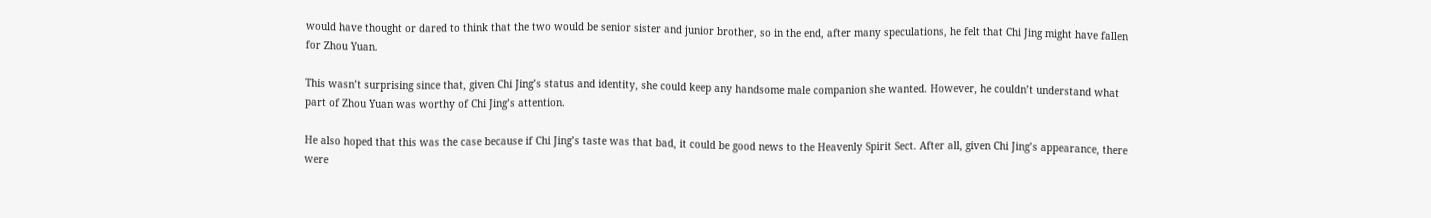would have thought or dared to think that the two would be senior sister and junior brother, so in the end, after many speculations, he felt that Chi Jing might have fallen for Zhou Yuan.

This wasn’t surprising since that, given Chi Jing’s status and identity, she could keep any handsome male companion she wanted. However, he couldn’t understand what part of Zhou Yuan was worthy of Chi Jing’s attention.

He also hoped that this was the case because if Chi Jing’s taste was that bad, it could be good news to the Heavenly Spirit Sect. After all, given Chi Jing’s appearance, there were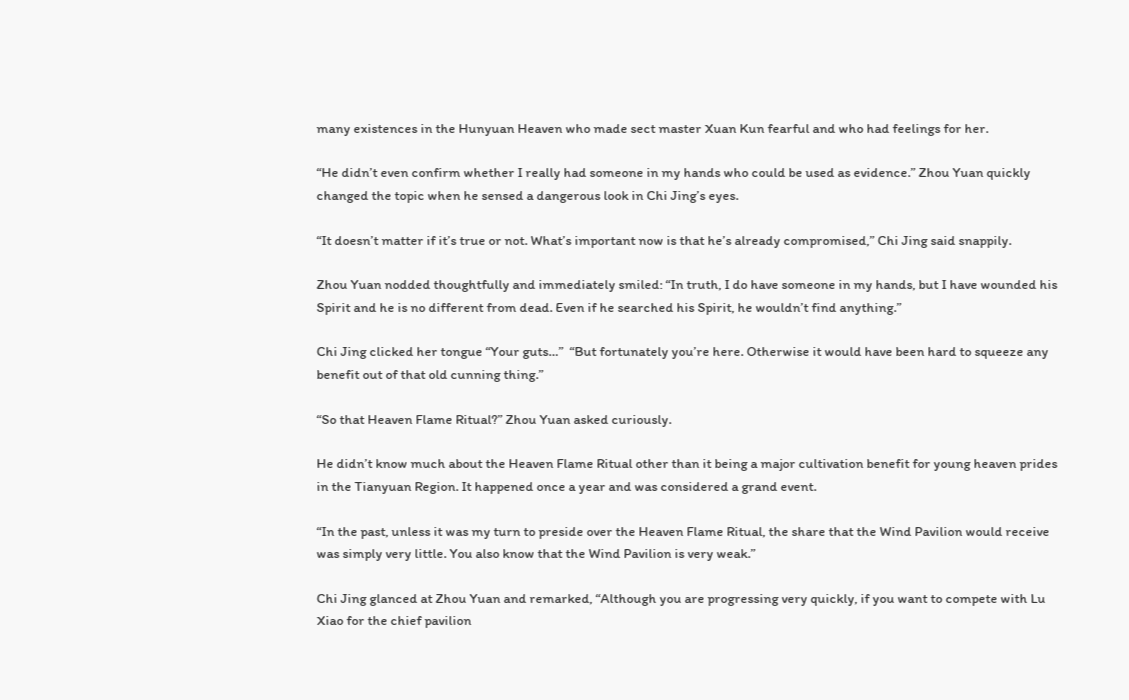many existences in the Hunyuan Heaven who made sect master Xuan Kun fearful and who had feelings for her.

“He didn’t even confirm whether I really had someone in my hands who could be used as evidence.” Zhou Yuan quickly changed the topic when he sensed a dangerous look in Chi Jing’s eyes.

“It doesn’t matter if it’s true or not. What’s important now is that he’s already compromised,” Chi Jing said snappily.

Zhou Yuan nodded thoughtfully and immediately smiled: “In truth, I do have someone in my hands, but I have wounded his Spirit and he is no different from dead. Even if he searched his Spirit, he wouldn’t find anything.”

Chi Jing clicked her tongue “Your guts…”  “But fortunately you’re here. Otherwise it would have been hard to squeeze any benefit out of that old cunning thing.”

“So that Heaven Flame Ritual?” Zhou Yuan asked curiously.

He didn’t know much about the Heaven Flame Ritual other than it being a major cultivation benefit for young heaven prides in the Tianyuan Region. It happened once a year and was considered a grand event.

“In the past, unless it was my turn to preside over the Heaven Flame Ritual, the share that the Wind Pavilion would receive was simply very little. You also know that the Wind Pavilion is very weak.”

Chi Jing glanced at Zhou Yuan and remarked, “Although you are progressing very quickly, if you want to compete with Lu Xiao for the chief pavilion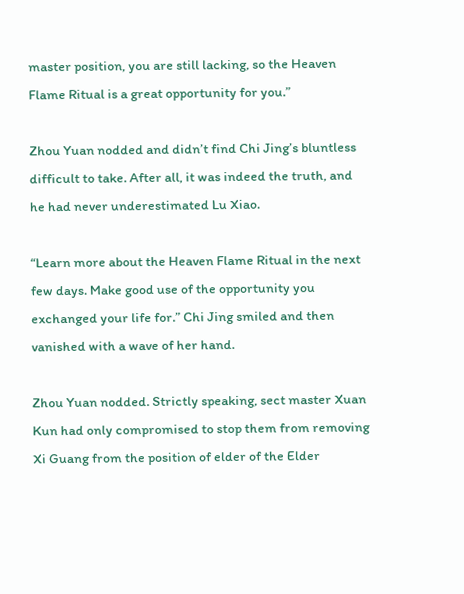master position, you are still lacking, so the Heaven Flame Ritual is a great opportunity for you.”

Zhou Yuan nodded and didn’t find Chi Jing’s bluntless difficult to take. After all, it was indeed the truth, and he had never underestimated Lu Xiao.

“Learn more about the Heaven Flame Ritual in the next few days. Make good use of the opportunity you exchanged your life for.” Chi Jing smiled and then vanished with a wave of her hand.

Zhou Yuan nodded. Strictly speaking, sect master Xuan Kun had only compromised to stop them from removing Xi Guang from the position of elder of the Elder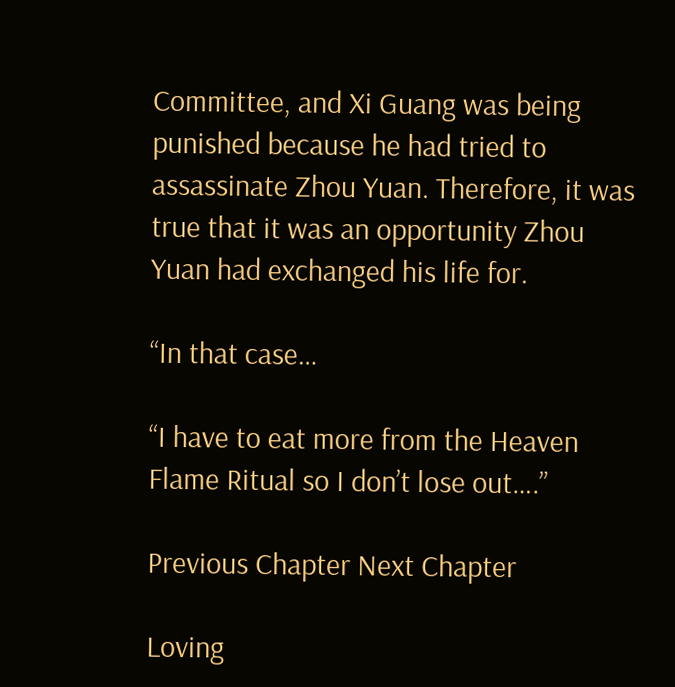Committee, and Xi Guang was being punished because he had tried to assassinate Zhou Yuan. Therefore, it was true that it was an opportunity Zhou Yuan had exchanged his life for.

“In that case…

“I have to eat more from the Heaven Flame Ritual so I don’t lose out….”

Previous Chapter Next Chapter

Loving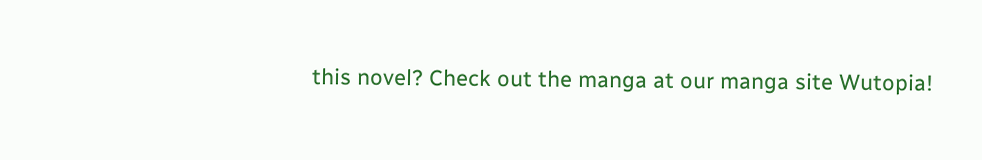this novel? Check out the manga at our manga site Wutopia!